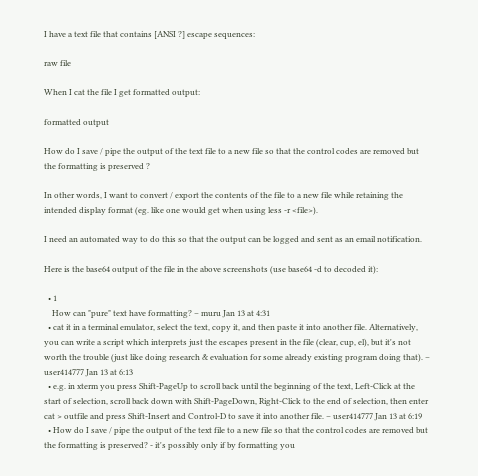I have a text file that contains [ANSI ?] escape sequences:

raw file

When I cat the file I get formatted output:

formatted output

How do I save / pipe the output of the text file to a new file so that the control codes are removed but the formatting is preserved ?

In other words, I want to convert / export the contents of the file to a new file while retaining the intended display format (eg. like one would get when using less -r <file>).

I need an automated way to do this so that the output can be logged and sent as an email notification.

Here is the base64 output of the file in the above screenshots (use base64 -d to decoded it):

  • 1
    How can "pure" text have formatting? – muru Jan 13 at 4:31
  • cat it in a terminal emulator, select the text, copy it, and then paste it into another file. Alternatively, you can write a script which interprets just the escapes present in the file (clear, cup, el), but it's not worth the trouble (just like doing research & evaluation for some already existing program doing that). – user414777 Jan 13 at 6:13
  • e.g. in xterm you press Shift-PageUp to scroll back until the beginning of the text, Left-Click at the start of selection, scroll back down with Shift-PageDown, Right-Click to the end of selection, then enter cat > outfile and press Shift-Insert and Control-D to save it into another file. – user414777 Jan 13 at 6:19
  • How do I save / pipe the output of the text file to a new file so that the control codes are removed but the formatting is preserved? - it's possibly only if by formatting you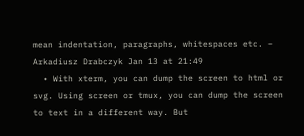mean indentation, paragraphs, whitespaces etc. – Arkadiusz Drabczyk Jan 13 at 21:49
  • With xterm, you can dump the screen to html or svg. Using screen or tmux, you can dump the screen to text in a different way. But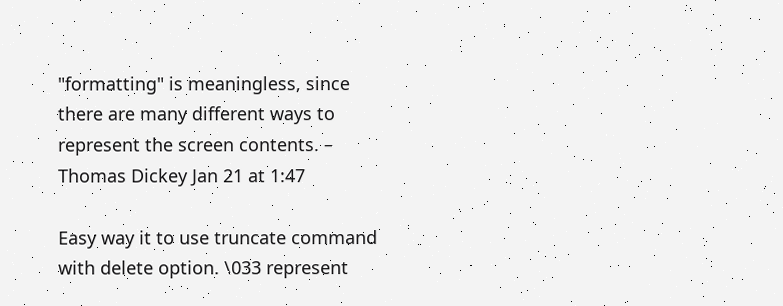"formatting" is meaningless, since there are many different ways to represent the screen contents. – Thomas Dickey Jan 21 at 1:47

Easy way it to use truncate command with delete option. \033 represent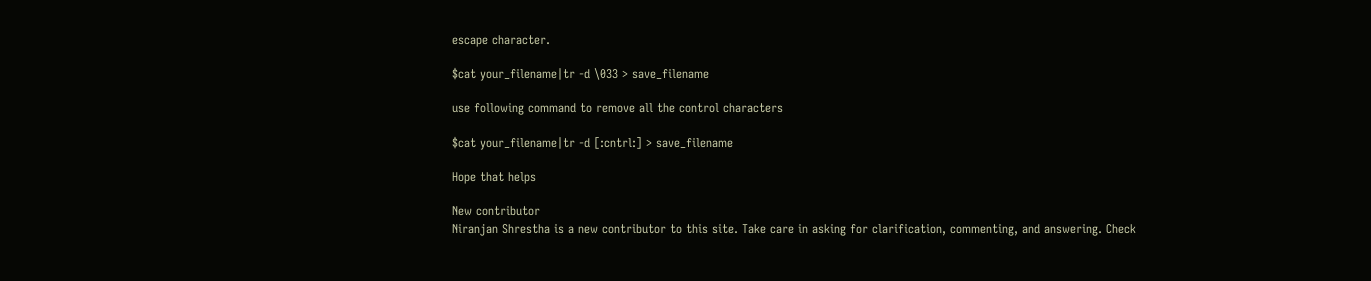escape character.

$cat your_filename|tr -d \033 > save_filename

use following command to remove all the control characters

$cat your_filename|tr -d [:cntrl:] > save_filename

Hope that helps

New contributor
Niranjan Shrestha is a new contributor to this site. Take care in asking for clarification, commenting, and answering. Check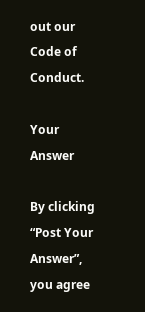out our Code of Conduct.

Your Answer

By clicking “Post Your Answer”, you agree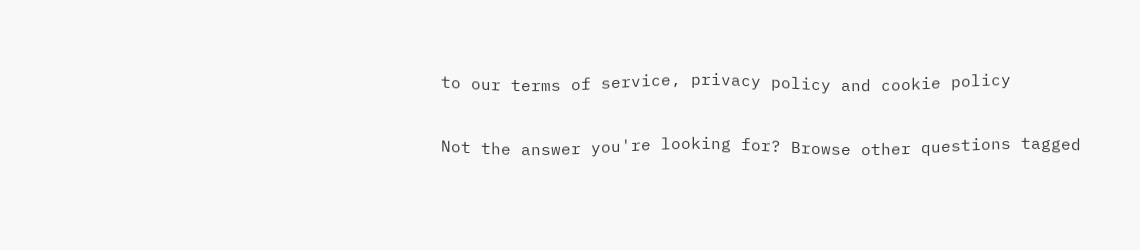to our terms of service, privacy policy and cookie policy

Not the answer you're looking for? Browse other questions tagged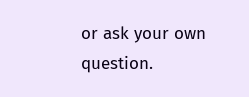or ask your own question.